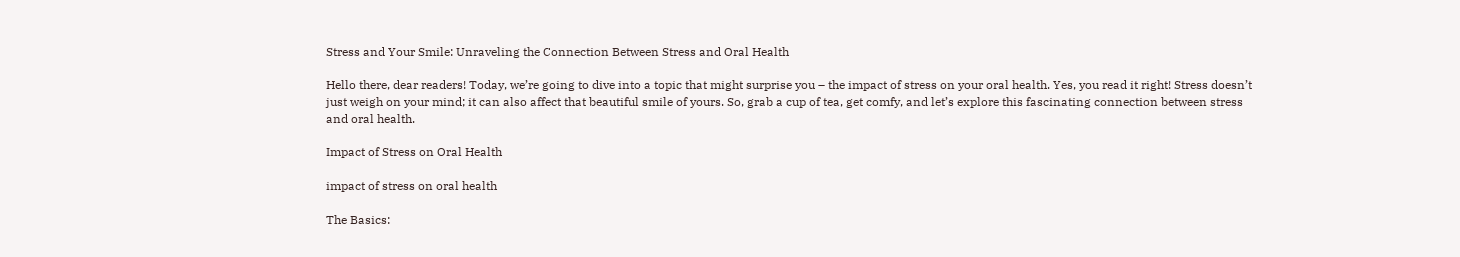Stress and Your Smile: Unraveling the Connection Between Stress and Oral Health

Hello there, dear readers! Today, we’re going to dive into a topic that might surprise you – the impact of stress on your oral health. Yes, you read it right! Stress doesn’t just weigh on your mind; it can also affect that beautiful smile of yours. So, grab a cup of tea, get comfy, and let’s explore this fascinating connection between stress and oral health.

Impact of Stress on Oral Health

impact of stress on oral health

The Basics: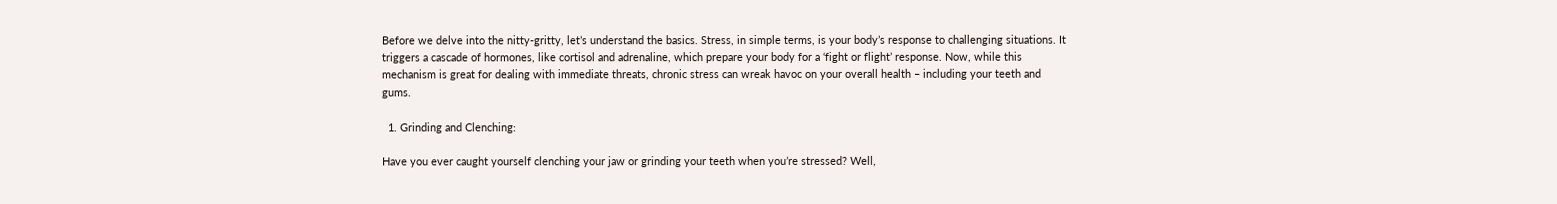Before we delve into the nitty-gritty, let’s understand the basics. Stress, in simple terms, is your body’s response to challenging situations. It triggers a cascade of hormones, like cortisol and adrenaline, which prepare your body for a ‘fight or flight’ response. Now, while this mechanism is great for dealing with immediate threats, chronic stress can wreak havoc on your overall health – including your teeth and gums.

  1. Grinding and Clenching:

Have you ever caught yourself clenching your jaw or grinding your teeth when you’re stressed? Well,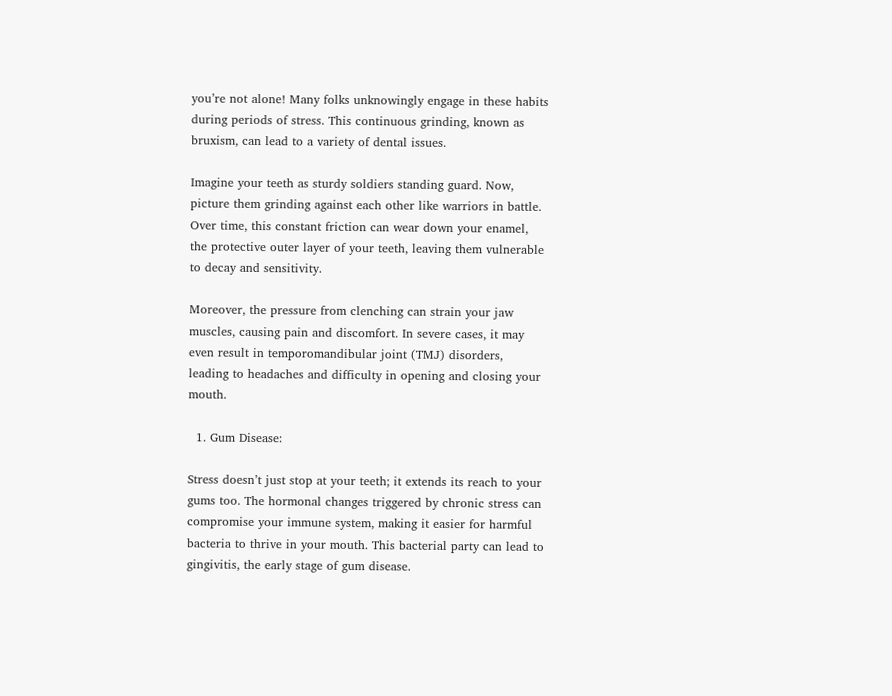you’re not alone! Many folks unknowingly engage in these habits during periods of stress. This continuous grinding, known as bruxism, can lead to a variety of dental issues.

Imagine your teeth as sturdy soldiers standing guard. Now, picture them grinding against each other like warriors in battle. Over time, this constant friction can wear down your enamel, the protective outer layer of your teeth, leaving them vulnerable to decay and sensitivity.

Moreover, the pressure from clenching can strain your jaw muscles, causing pain and discomfort. In severe cases, it may even result in temporomandibular joint (TMJ) disorders, leading to headaches and difficulty in opening and closing your mouth.

  1. Gum Disease:

Stress doesn’t just stop at your teeth; it extends its reach to your gums too. The hormonal changes triggered by chronic stress can compromise your immune system, making it easier for harmful bacteria to thrive in your mouth. This bacterial party can lead to gingivitis, the early stage of gum disease.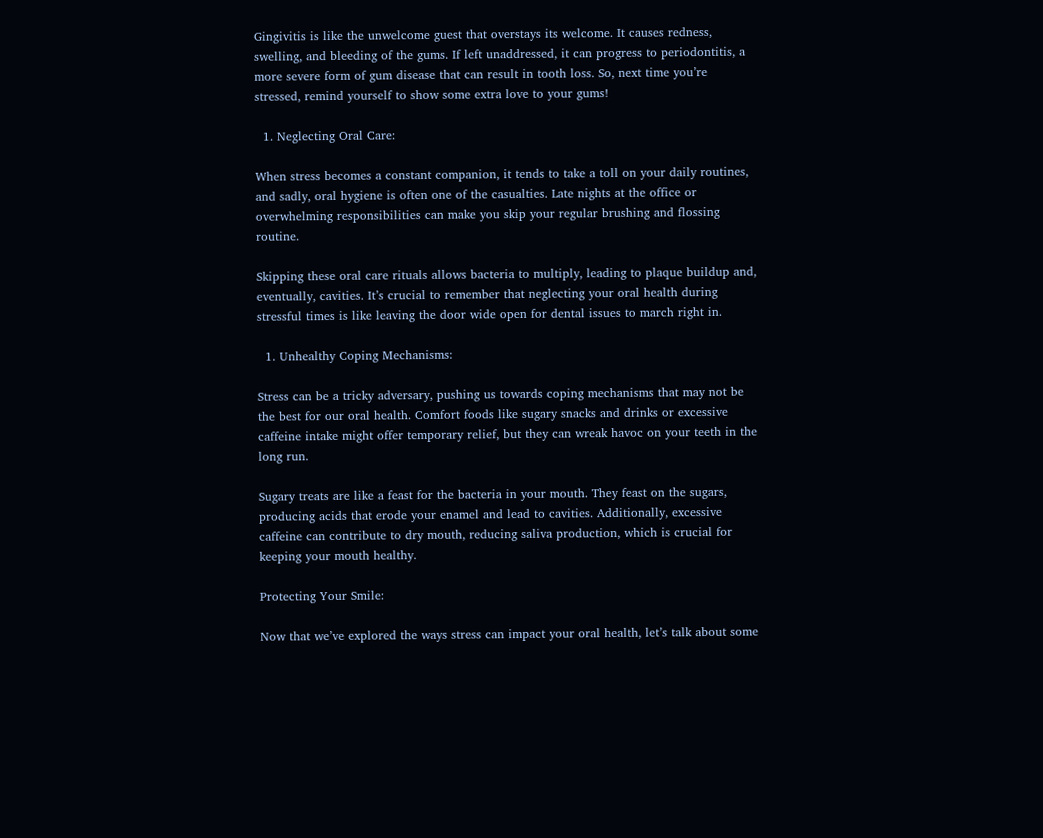Gingivitis is like the unwelcome guest that overstays its welcome. It causes redness, swelling, and bleeding of the gums. If left unaddressed, it can progress to periodontitis, a more severe form of gum disease that can result in tooth loss. So, next time you’re stressed, remind yourself to show some extra love to your gums!

  1. Neglecting Oral Care:

When stress becomes a constant companion, it tends to take a toll on your daily routines, and sadly, oral hygiene is often one of the casualties. Late nights at the office or overwhelming responsibilities can make you skip your regular brushing and flossing routine.

Skipping these oral care rituals allows bacteria to multiply, leading to plaque buildup and, eventually, cavities. It’s crucial to remember that neglecting your oral health during stressful times is like leaving the door wide open for dental issues to march right in.

  1. Unhealthy Coping Mechanisms:

Stress can be a tricky adversary, pushing us towards coping mechanisms that may not be the best for our oral health. Comfort foods like sugary snacks and drinks or excessive caffeine intake might offer temporary relief, but they can wreak havoc on your teeth in the long run.

Sugary treats are like a feast for the bacteria in your mouth. They feast on the sugars, producing acids that erode your enamel and lead to cavities. Additionally, excessive caffeine can contribute to dry mouth, reducing saliva production, which is crucial for keeping your mouth healthy.

Protecting Your Smile:

Now that we’ve explored the ways stress can impact your oral health, let’s talk about some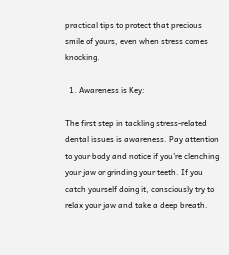practical tips to protect that precious smile of yours, even when stress comes knocking.

  1. Awareness is Key:

The first step in tackling stress-related dental issues is awareness. Pay attention to your body and notice if you’re clenching your jaw or grinding your teeth. If you catch yourself doing it, consciously try to relax your jaw and take a deep breath.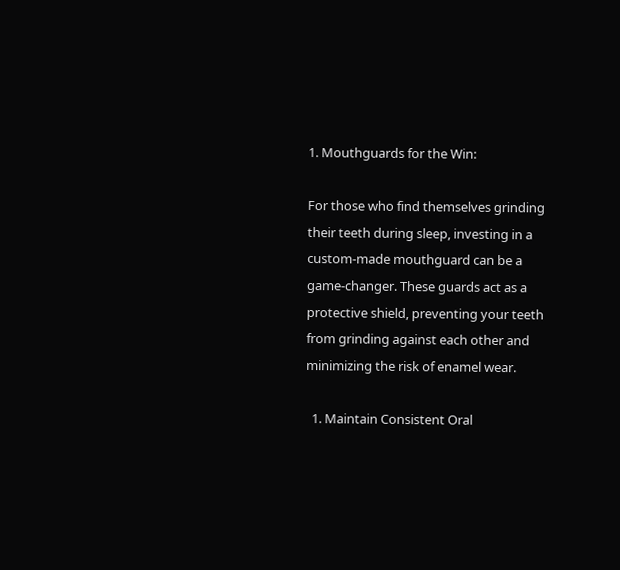1. Mouthguards for the Win:

For those who find themselves grinding their teeth during sleep, investing in a custom-made mouthguard can be a game-changer. These guards act as a protective shield, preventing your teeth from grinding against each other and minimizing the risk of enamel wear.

  1. Maintain Consistent Oral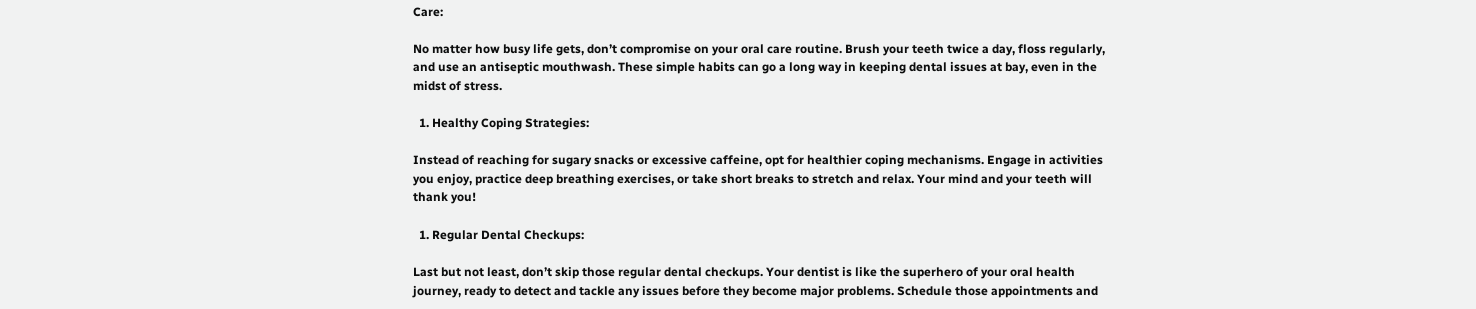Care:

No matter how busy life gets, don’t compromise on your oral care routine. Brush your teeth twice a day, floss regularly, and use an antiseptic mouthwash. These simple habits can go a long way in keeping dental issues at bay, even in the midst of stress.

  1. Healthy Coping Strategies:

Instead of reaching for sugary snacks or excessive caffeine, opt for healthier coping mechanisms. Engage in activities you enjoy, practice deep breathing exercises, or take short breaks to stretch and relax. Your mind and your teeth will thank you!

  1. Regular Dental Checkups:

Last but not least, don’t skip those regular dental checkups. Your dentist is like the superhero of your oral health journey, ready to detect and tackle any issues before they become major problems. Schedule those appointments and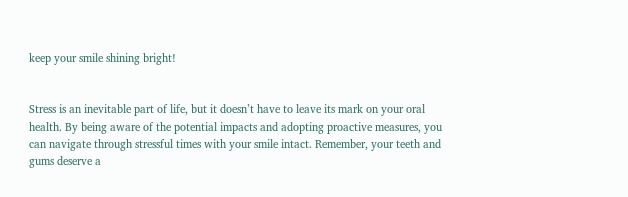keep your smile shining bright!


Stress is an inevitable part of life, but it doesn’t have to leave its mark on your oral health. By being aware of the potential impacts and adopting proactive measures, you can navigate through stressful times with your smile intact. Remember, your teeth and gums deserve a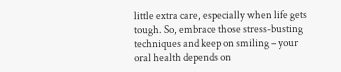little extra care, especially when life gets tough. So, embrace those stress-busting techniques and keep on smiling – your oral health depends on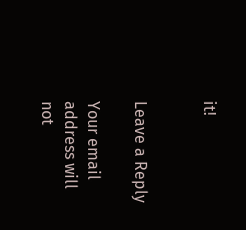it!


Leave a Reply

Your email address will not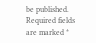be published. Required fields are marked *